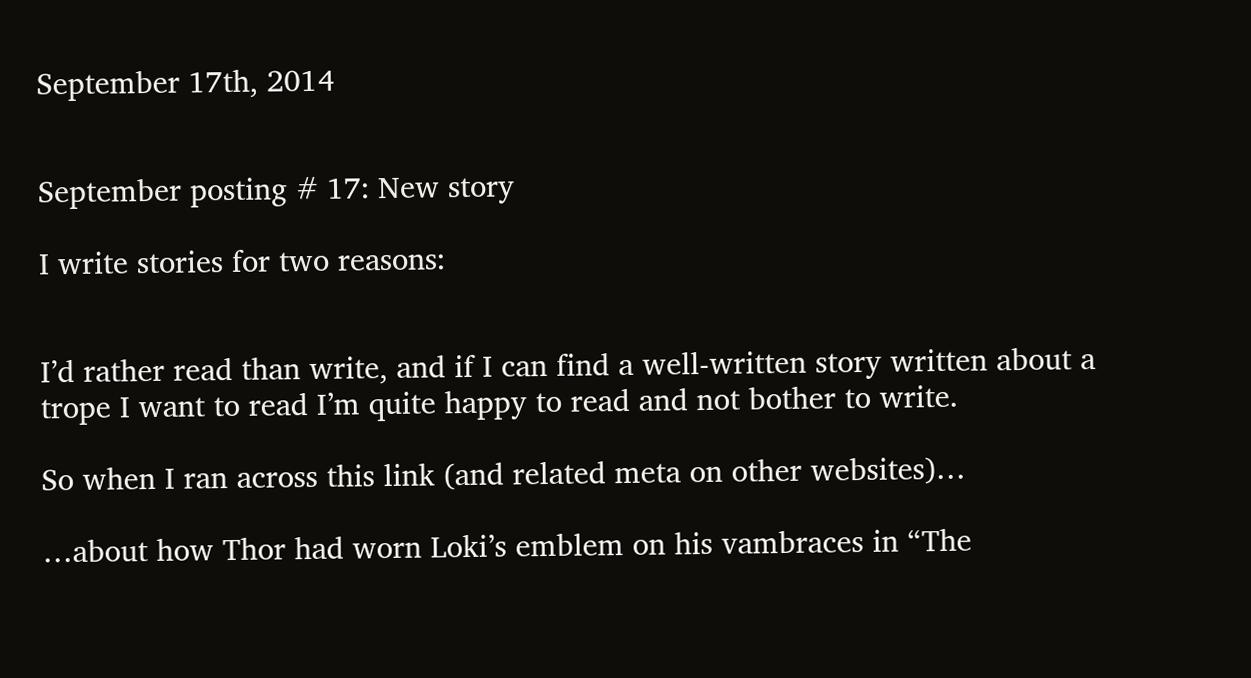September 17th, 2014


September posting # 17: New story

I write stories for two reasons:


I’d rather read than write, and if I can find a well-written story written about a trope I want to read I’m quite happy to read and not bother to write.

So when I ran across this link (and related meta on other websites)…

…about how Thor had worn Loki’s emblem on his vambraces in “The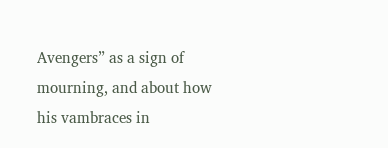Avengers” as a sign of mourning, and about how his vambraces in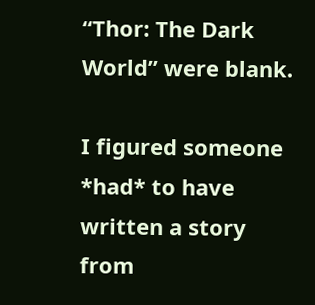“Thor: The Dark World” were blank.

I figured someone *had* to have written a story from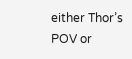either Thor’s POV or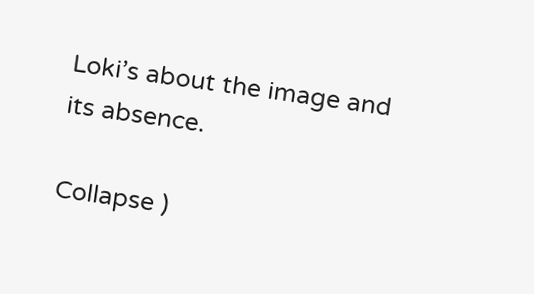Loki’s about the image and its absence.

Collapse )